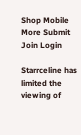Shop Mobile More Submit  Join Login

Starrceline has limited the viewing of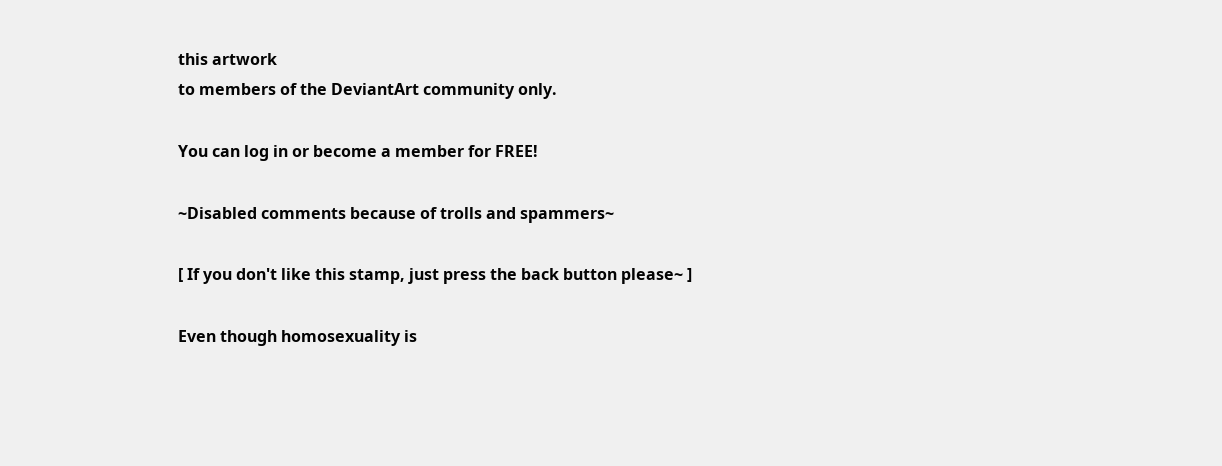this artwork
to members of the DeviantArt community only.

You can log in or become a member for FREE!

~Disabled comments because of trolls and spammers~

[ If you don't like this stamp, just press the back button please~ ]

Even though homosexuality is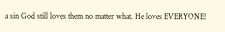a sin God still loves them no matter what. He loves EVERYONE!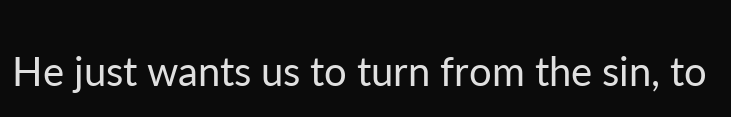He just wants us to turn from the sin, to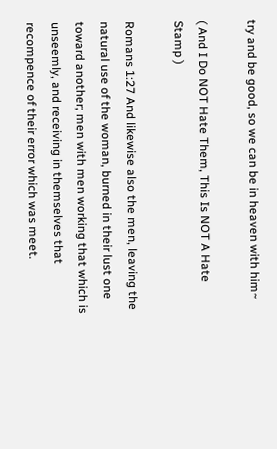try and be good, so we can be in heaven with him~

( And I Do NOT Hate Them, This Is NOT A Hate Stamp )

Romans 1:27 And likewise also the men, leaving the natural use of the woman, burned in their lust one toward another; men with men working that which is unseemly, and receiving in themselves that recompence of their error which was meet.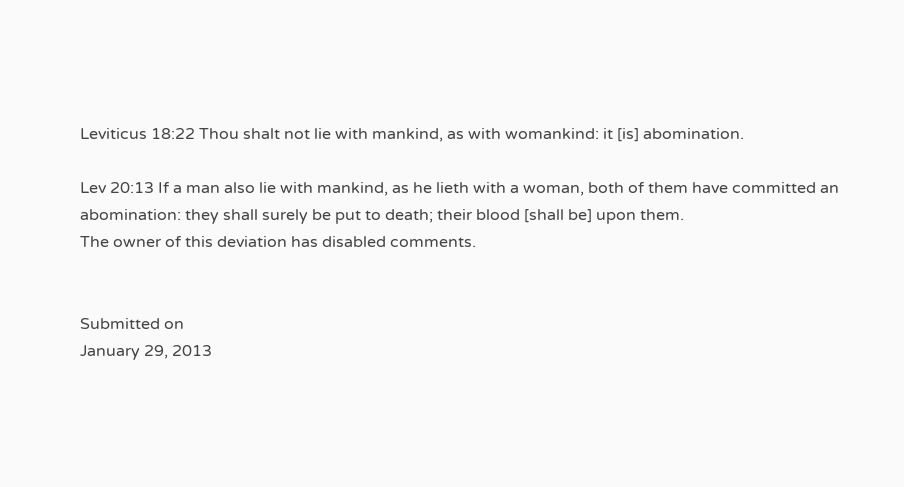Leviticus 18:22 Thou shalt not lie with mankind, as with womankind: it [is] abomination.

Lev 20:13 If a man also lie with mankind, as he lieth with a woman, both of them have committed an abomination: they shall surely be put to death; their blood [shall be] upon them.
The owner of this deviation has disabled comments.


Submitted on
January 29, 2013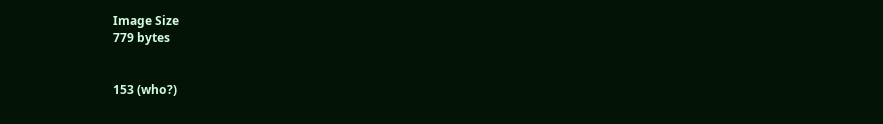Image Size
779 bytes


153 (who?)